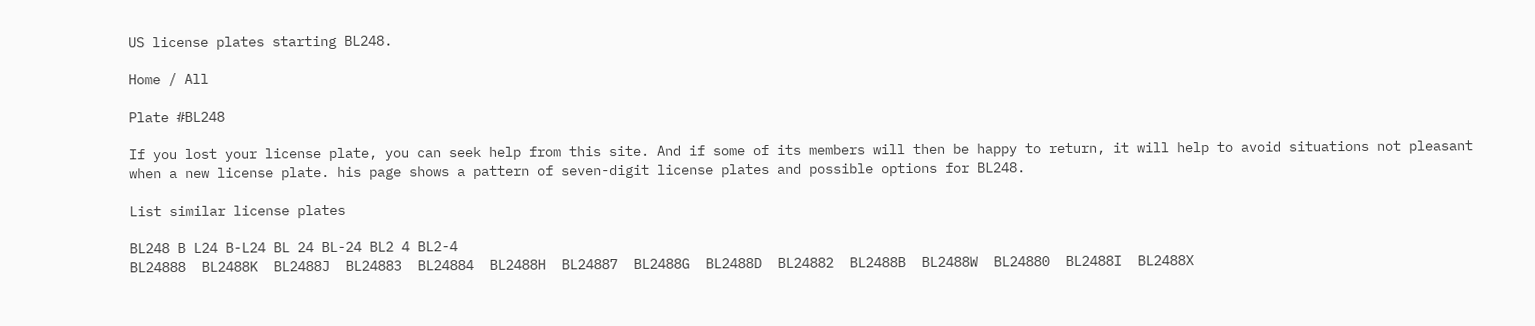US license plates starting BL248.

Home / All

Plate #BL248

If you lost your license plate, you can seek help from this site. And if some of its members will then be happy to return, it will help to avoid situations not pleasant when a new license plate. his page shows a pattern of seven-digit license plates and possible options for BL248.

List similar license plates

BL248 B L24 B-L24 BL 24 BL-24 BL2 4 BL2-4
BL24888  BL2488K  BL2488J  BL24883  BL24884  BL2488H  BL24887  BL2488G  BL2488D  BL24882  BL2488B  BL2488W  BL24880  BL2488I  BL2488X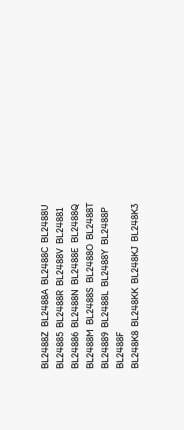BL2488Z  BL2488A  BL2488C  BL2488U  BL24885  BL2488R  BL2488V  BL24881  BL24886  BL2488N  BL2488E  BL2488Q  BL2488M  BL2488S  BL2488O  BL2488T  BL24889  BL2488L  BL2488Y  BL2488P  BL2488F
BL248K8  BL248KK  BL248KJ  BL248K3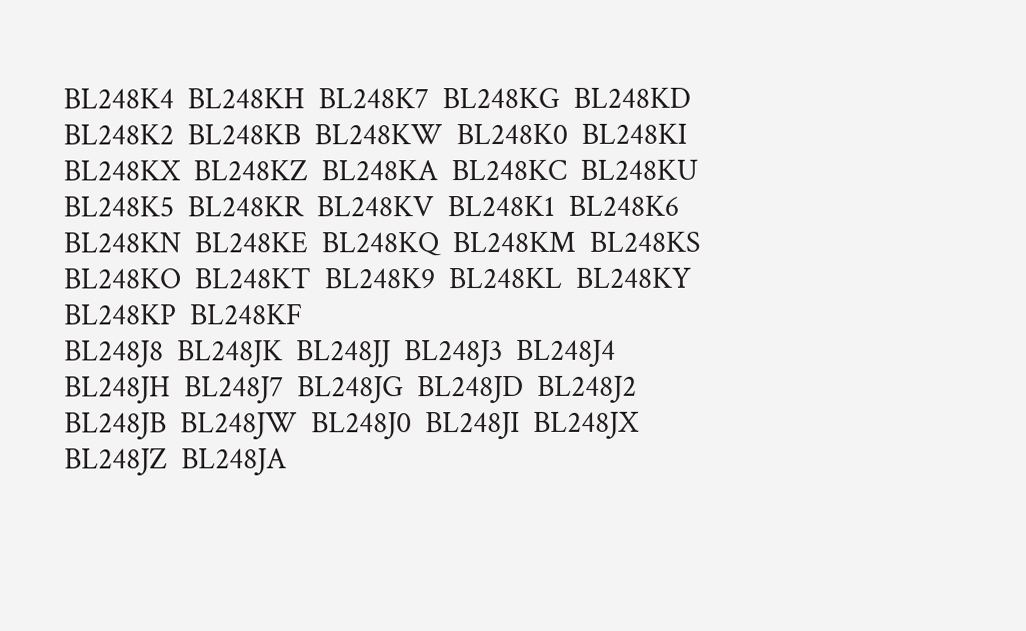BL248K4  BL248KH  BL248K7  BL248KG  BL248KD  BL248K2  BL248KB  BL248KW  BL248K0  BL248KI  BL248KX  BL248KZ  BL248KA  BL248KC  BL248KU  BL248K5  BL248KR  BL248KV  BL248K1  BL248K6  BL248KN  BL248KE  BL248KQ  BL248KM  BL248KS  BL248KO  BL248KT  BL248K9  BL248KL  BL248KY  BL248KP  BL248KF
BL248J8  BL248JK  BL248JJ  BL248J3  BL248J4  BL248JH  BL248J7  BL248JG  BL248JD  BL248J2  BL248JB  BL248JW  BL248J0  BL248JI  BL248JX  BL248JZ  BL248JA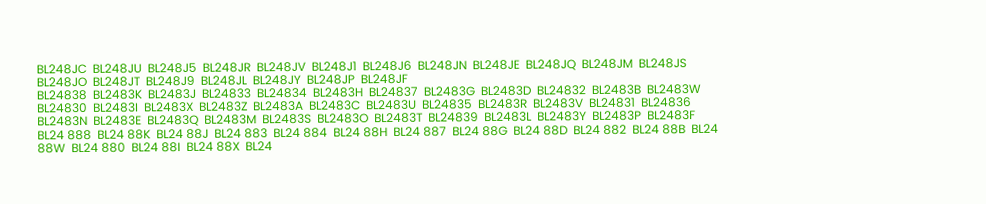BL248JC  BL248JU  BL248J5  BL248JR  BL248JV  BL248J1  BL248J6  BL248JN  BL248JE  BL248JQ  BL248JM  BL248JS  BL248JO  BL248JT  BL248J9  BL248JL  BL248JY  BL248JP  BL248JF
BL24838  BL2483K  BL2483J  BL24833  BL24834  BL2483H  BL24837  BL2483G  BL2483D  BL24832  BL2483B  BL2483W  BL24830  BL2483I  BL2483X  BL2483Z  BL2483A  BL2483C  BL2483U  BL24835  BL2483R  BL2483V  BL24831  BL24836  BL2483N  BL2483E  BL2483Q  BL2483M  BL2483S  BL2483O  BL2483T  BL24839  BL2483L  BL2483Y  BL2483P  BL2483F
BL24 888  BL24 88K  BL24 88J  BL24 883  BL24 884  BL24 88H  BL24 887  BL24 88G  BL24 88D  BL24 882  BL24 88B  BL24 88W  BL24 880  BL24 88I  BL24 88X  BL24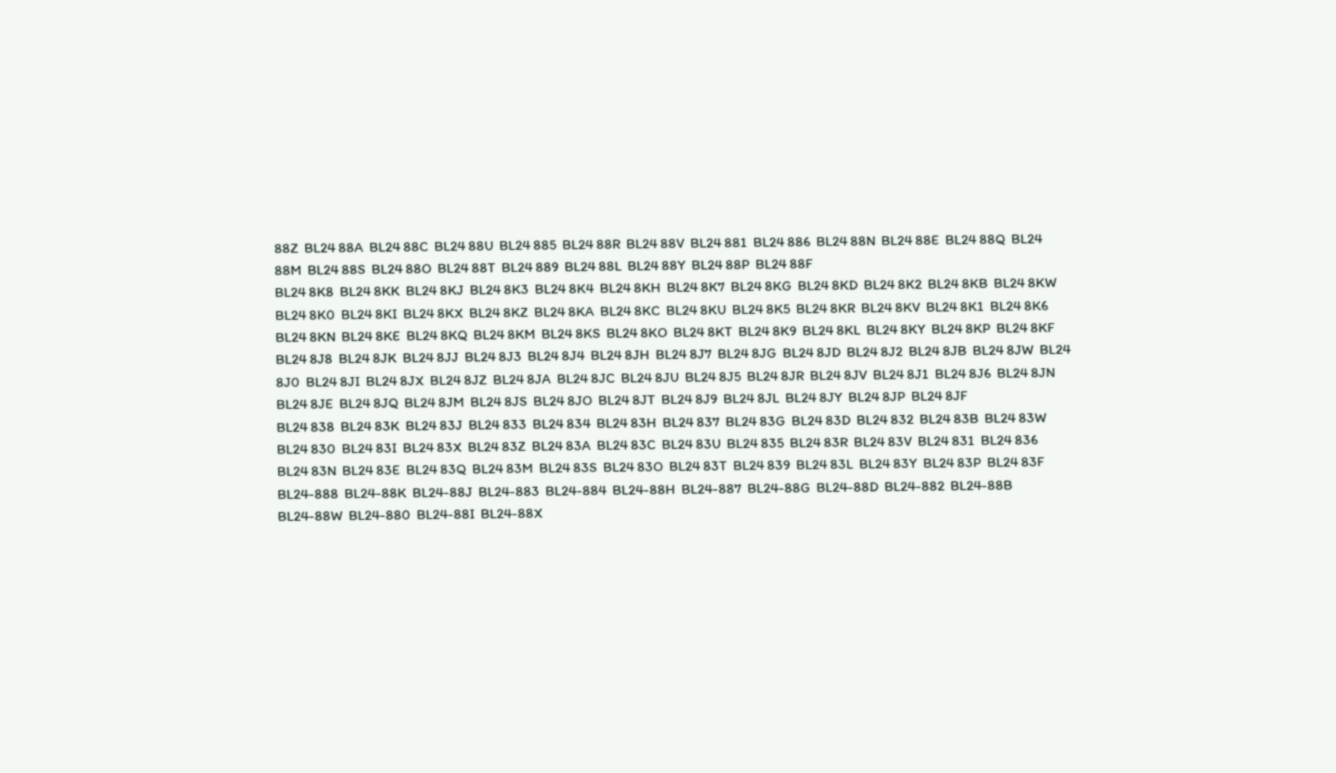88Z  BL24 88A  BL24 88C  BL24 88U  BL24 885  BL24 88R  BL24 88V  BL24 881  BL24 886  BL24 88N  BL24 88E  BL24 88Q  BL24 88M  BL24 88S  BL24 88O  BL24 88T  BL24 889  BL24 88L  BL24 88Y  BL24 88P  BL24 88F
BL24 8K8  BL24 8KK  BL24 8KJ  BL24 8K3  BL24 8K4  BL24 8KH  BL24 8K7  BL24 8KG  BL24 8KD  BL24 8K2  BL24 8KB  BL24 8KW  BL24 8K0  BL24 8KI  BL24 8KX  BL24 8KZ  BL24 8KA  BL24 8KC  BL24 8KU  BL24 8K5  BL24 8KR  BL24 8KV  BL24 8K1  BL24 8K6  BL24 8KN  BL24 8KE  BL24 8KQ  BL24 8KM  BL24 8KS  BL24 8KO  BL24 8KT  BL24 8K9  BL24 8KL  BL24 8KY  BL24 8KP  BL24 8KF
BL24 8J8  BL24 8JK  BL24 8JJ  BL24 8J3  BL24 8J4  BL24 8JH  BL24 8J7  BL24 8JG  BL24 8JD  BL24 8J2  BL24 8JB  BL24 8JW  BL24 8J0  BL24 8JI  BL24 8JX  BL24 8JZ  BL24 8JA  BL24 8JC  BL24 8JU  BL24 8J5  BL24 8JR  BL24 8JV  BL24 8J1  BL24 8J6  BL24 8JN  BL24 8JE  BL24 8JQ  BL24 8JM  BL24 8JS  BL24 8JO  BL24 8JT  BL24 8J9  BL24 8JL  BL24 8JY  BL24 8JP  BL24 8JF
BL24 838  BL24 83K  BL24 83J  BL24 833  BL24 834  BL24 83H  BL24 837  BL24 83G  BL24 83D  BL24 832  BL24 83B  BL24 83W  BL24 830  BL24 83I  BL24 83X  BL24 83Z  BL24 83A  BL24 83C  BL24 83U  BL24 835  BL24 83R  BL24 83V  BL24 831  BL24 836  BL24 83N  BL24 83E  BL24 83Q  BL24 83M  BL24 83S  BL24 83O  BL24 83T  BL24 839  BL24 83L  BL24 83Y  BL24 83P  BL24 83F
BL24-888  BL24-88K  BL24-88J  BL24-883  BL24-884  BL24-88H  BL24-887  BL24-88G  BL24-88D  BL24-882  BL24-88B  BL24-88W  BL24-880  BL24-88I  BL24-88X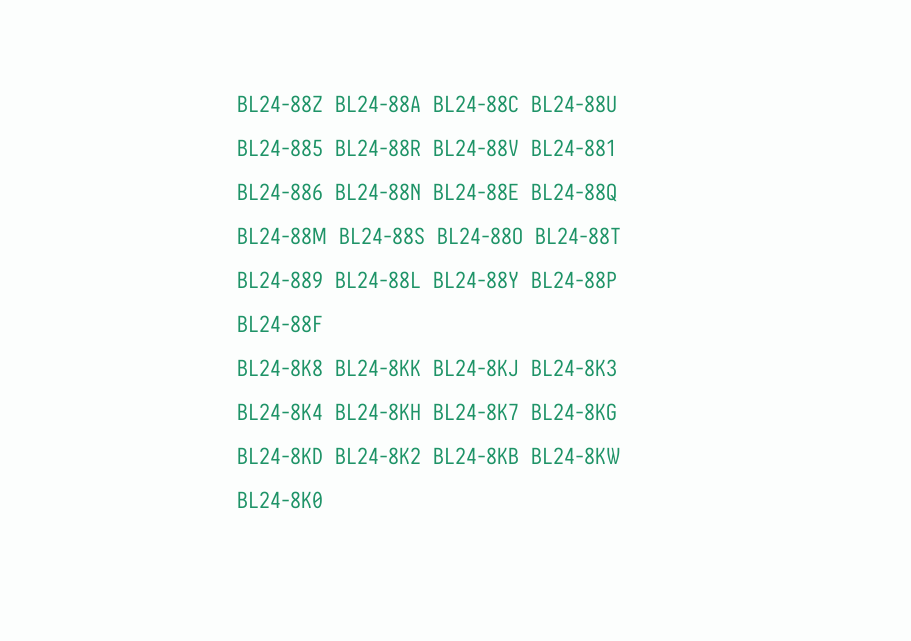BL24-88Z  BL24-88A  BL24-88C  BL24-88U  BL24-885  BL24-88R  BL24-88V  BL24-881  BL24-886  BL24-88N  BL24-88E  BL24-88Q  BL24-88M  BL24-88S  BL24-88O  BL24-88T  BL24-889  BL24-88L  BL24-88Y  BL24-88P  BL24-88F
BL24-8K8  BL24-8KK  BL24-8KJ  BL24-8K3  BL24-8K4  BL24-8KH  BL24-8K7  BL24-8KG  BL24-8KD  BL24-8K2  BL24-8KB  BL24-8KW  BL24-8K0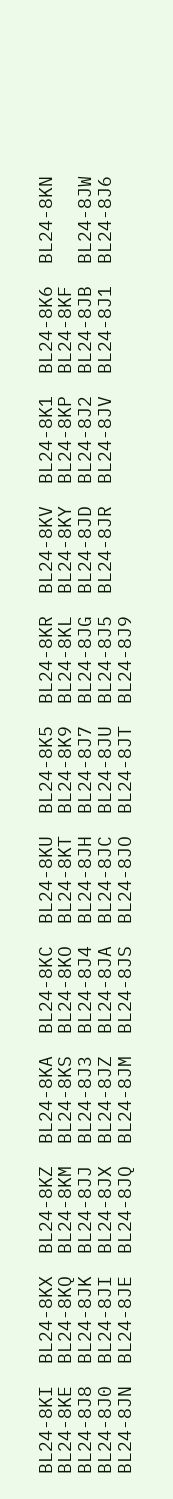BL24-8KI  BL24-8KX  BL24-8KZ  BL24-8KA  BL24-8KC  BL24-8KU  BL24-8K5  BL24-8KR  BL24-8KV  BL24-8K1  BL24-8K6  BL24-8KN  BL24-8KE  BL24-8KQ  BL24-8KM  BL24-8KS  BL24-8KO  BL24-8KT  BL24-8K9  BL24-8KL  BL24-8KY  BL24-8KP  BL24-8KF
BL24-8J8  BL24-8JK  BL24-8JJ  BL24-8J3  BL24-8J4  BL24-8JH  BL24-8J7  BL24-8JG  BL24-8JD  BL24-8J2  BL24-8JB  BL24-8JW  BL24-8J0  BL24-8JI  BL24-8JX  BL24-8JZ  BL24-8JA  BL24-8JC  BL24-8JU  BL24-8J5  BL24-8JR  BL24-8JV  BL24-8J1  BL24-8J6  BL24-8JN  BL24-8JE  BL24-8JQ  BL24-8JM  BL24-8JS  BL24-8JO  BL24-8JT  BL24-8J9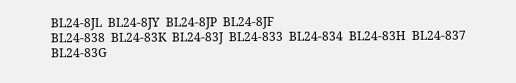BL24-8JL  BL24-8JY  BL24-8JP  BL24-8JF
BL24-838  BL24-83K  BL24-83J  BL24-833  BL24-834  BL24-83H  BL24-837  BL24-83G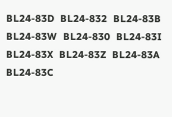BL24-83D  BL24-832  BL24-83B  BL24-83W  BL24-830  BL24-83I  BL24-83X  BL24-83Z  BL24-83A  BL24-83C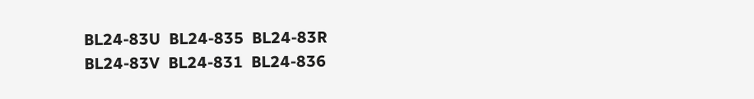BL24-83U  BL24-835  BL24-83R  BL24-83V  BL24-831  BL24-836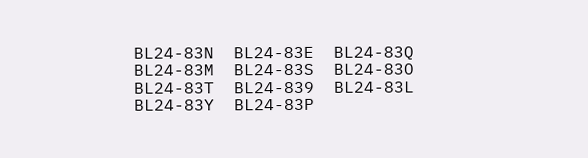BL24-83N  BL24-83E  BL24-83Q  BL24-83M  BL24-83S  BL24-83O  BL24-83T  BL24-839  BL24-83L  BL24-83Y  BL24-83P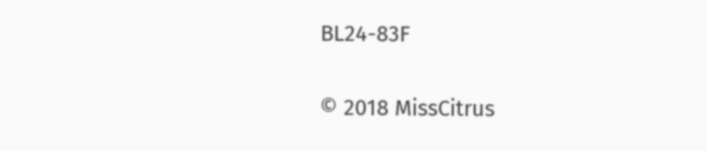BL24-83F

© 2018 MissCitrus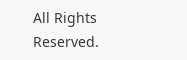All Rights Reserved.